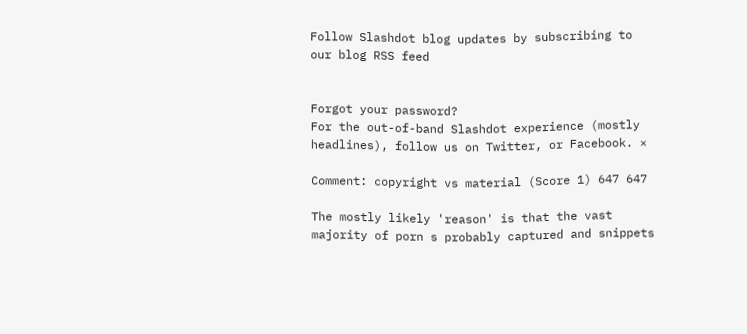Follow Slashdot blog updates by subscribing to our blog RSS feed


Forgot your password?
For the out-of-band Slashdot experience (mostly headlines), follow us on Twitter, or Facebook. ×

Comment: copyright vs material (Score 1) 647 647

The mostly likely 'reason' is that the vast majority of porn s probably captured and snippets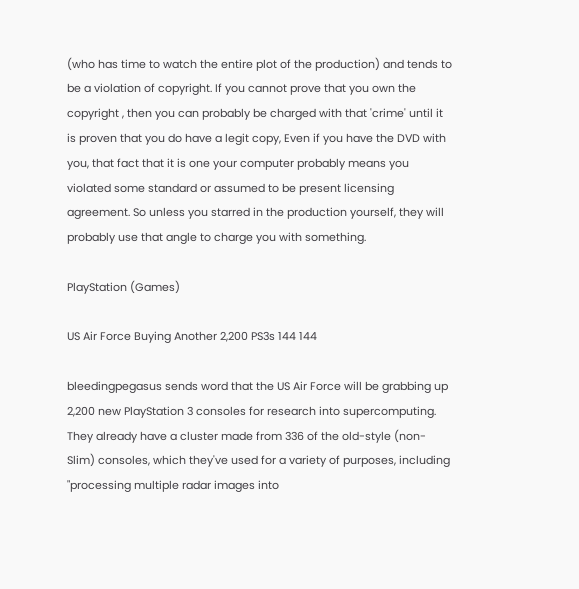(who has time to watch the entire plot of the production) and tends to be a violation of copyright. If you cannot prove that you own the copyright , then you can probably be charged with that 'crime' until it is proven that you do have a legit copy, Even if you have the DVD with you, that fact that it is one your computer probably means you violated some standard or assumed to be present licensing agreement. So unless you starred in the production yourself, they will probably use that angle to charge you with something.

PlayStation (Games)

US Air Force Buying Another 2,200 PS3s 144 144

bleedingpegasus sends word that the US Air Force will be grabbing up 2,200 new PlayStation 3 consoles for research into supercomputing. They already have a cluster made from 336 of the old-style (non-Slim) consoles, which they've used for a variety of purposes, including "processing multiple radar images into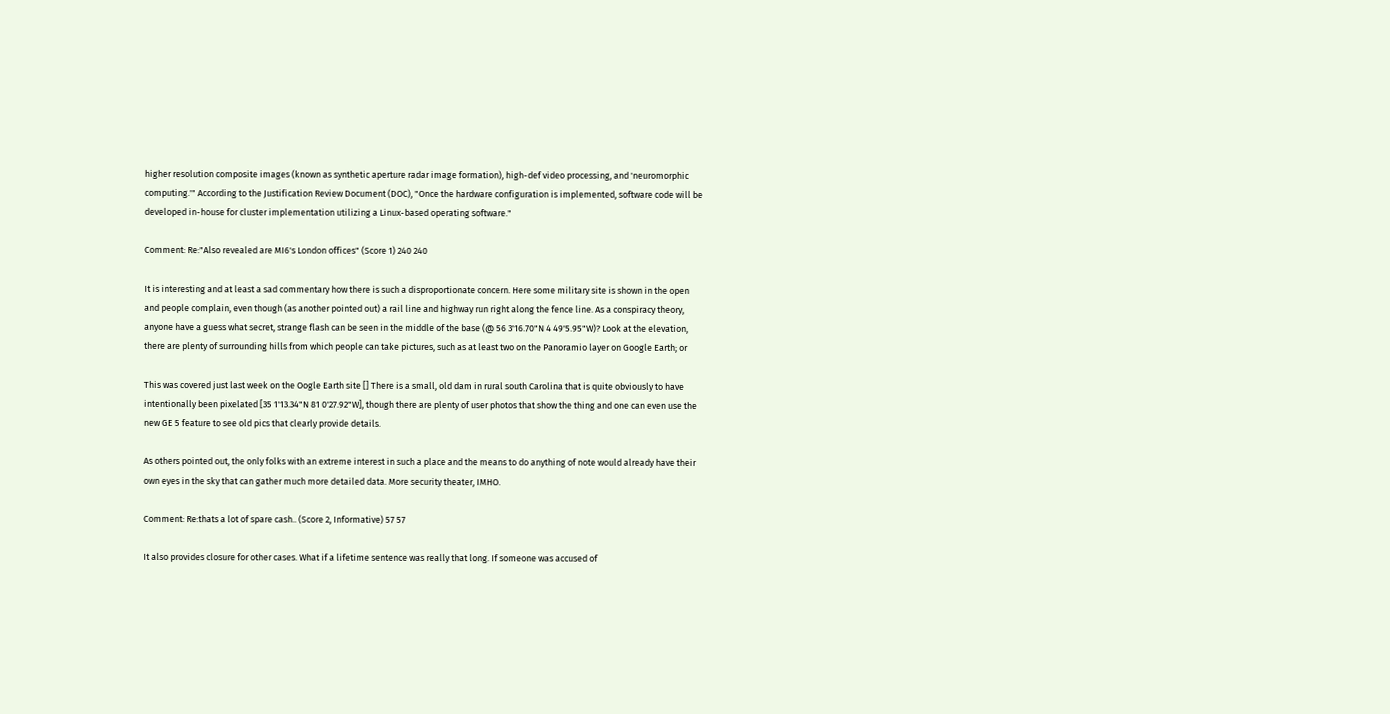higher resolution composite images (known as synthetic aperture radar image formation), high-def video processing, and 'neuromorphic computing.'" According to the Justification Review Document (DOC), "Once the hardware configuration is implemented, software code will be developed in-house for cluster implementation utilizing a Linux-based operating software."

Comment: Re:"Also revealed are MI6's London offices" (Score 1) 240 240

It is interesting and at least a sad commentary how there is such a disproportionate concern. Here some military site is shown in the open and people complain, even though (as another pointed out) a rail line and highway run right along the fence line. As a conspiracy theory, anyone have a guess what secret, strange flash can be seen in the middle of the base (@ 56 3'16.70"N 4 49'5.95"W)? Look at the elevation, there are plenty of surrounding hills from which people can take pictures, such as at least two on the Panoramio layer on Google Earth; or

This was covered just last week on the Oogle Earth site [] There is a small, old dam in rural south Carolina that is quite obviously to have intentionally been pixelated [35 1'13.34"N 81 0'27.92"W], though there are plenty of user photos that show the thing and one can even use the new GE 5 feature to see old pics that clearly provide details.

As others pointed out, the only folks with an extreme interest in such a place and the means to do anything of note would already have their own eyes in the sky that can gather much more detailed data. More security theater, IMHO.

Comment: Re:thats a lot of spare cash.. (Score 2, Informative) 57 57

It also provides closure for other cases. What if a lifetime sentence was really that long. If someone was accused of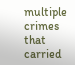multiple crimes that carried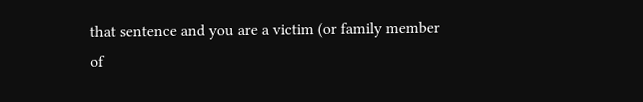that sentence and you are a victim (or family member of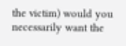the victim) would you necessarily want the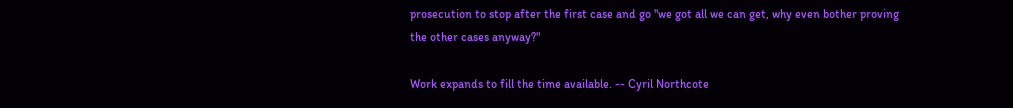prosecution to stop after the first case and go "we got all we can get, why even bother proving the other cases anyway?"

Work expands to fill the time available. -- Cyril Northcote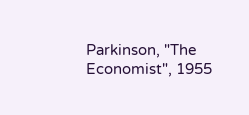Parkinson, "The Economist", 1955